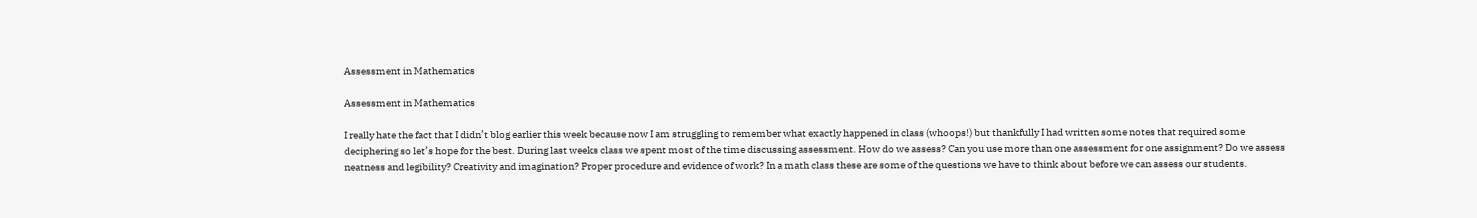Assessment in Mathematics

Assessment in Mathematics

I really hate the fact that I didn’t blog earlier this week because now I am struggling to remember what exactly happened in class (whoops!) but thankfully I had written some notes that required some deciphering so let’s hope for the best. During last weeks class we spent most of the time discussing assessment. How do we assess? Can you use more than one assessment for one assignment? Do we assess neatness and legibility? Creativity and imagination? Proper procedure and evidence of work? In a math class these are some of the questions we have to think about before we can assess our students.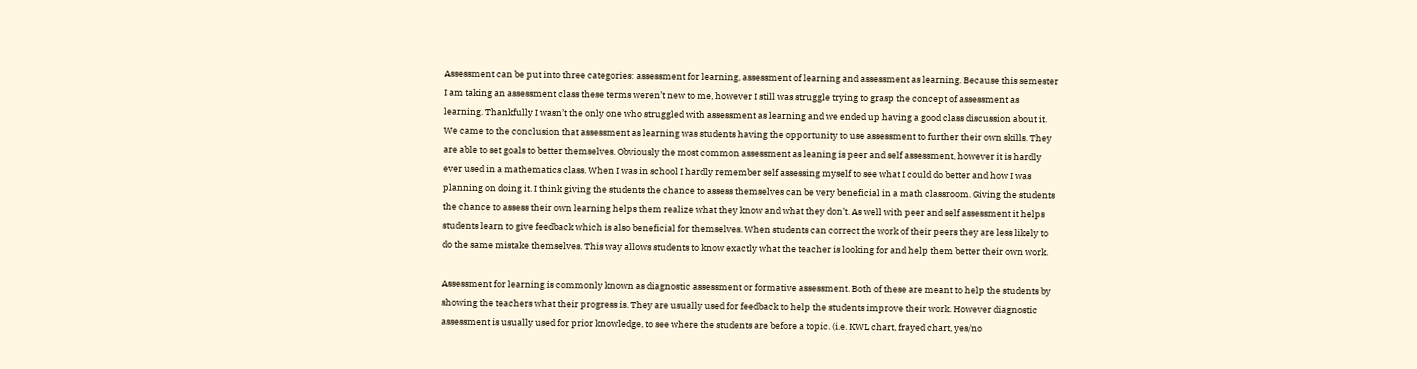Assessment can be put into three categories: assessment for learning, assessment of learning and assessment as learning. Because this semester I am taking an assessment class these terms weren’t new to me, however I still was struggle trying to grasp the concept of assessment as learning. Thankfully I wasn’t the only one who struggled with assessment as learning and we ended up having a good class discussion about it. We came to the conclusion that assessment as learning was students having the opportunity to use assessment to further their own skills. They are able to set goals to better themselves. Obviously the most common assessment as leaning is peer and self assessment, however it is hardly ever used in a mathematics class. When I was in school I hardly remember self assessing myself to see what I could do better and how I was planning on doing it. I think giving the students the chance to assess themselves can be very beneficial in a math classroom. Giving the students the chance to assess their own learning helps them realize what they know and what they don’t. As well with peer and self assessment it helps students learn to give feedback which is also beneficial for themselves. When students can correct the work of their peers they are less likely to do the same mistake themselves. This way allows students to know exactly what the teacher is looking for and help them better their own work.

Assessment for learning is commonly known as diagnostic assessment or formative assessment. Both of these are meant to help the students by showing the teachers what their progress is. They are usually used for feedback to help the students improve their work. However diagnostic assessment is usually used for prior knowledge, to see where the students are before a topic. (i.e. KWL chart, frayed chart, yes/no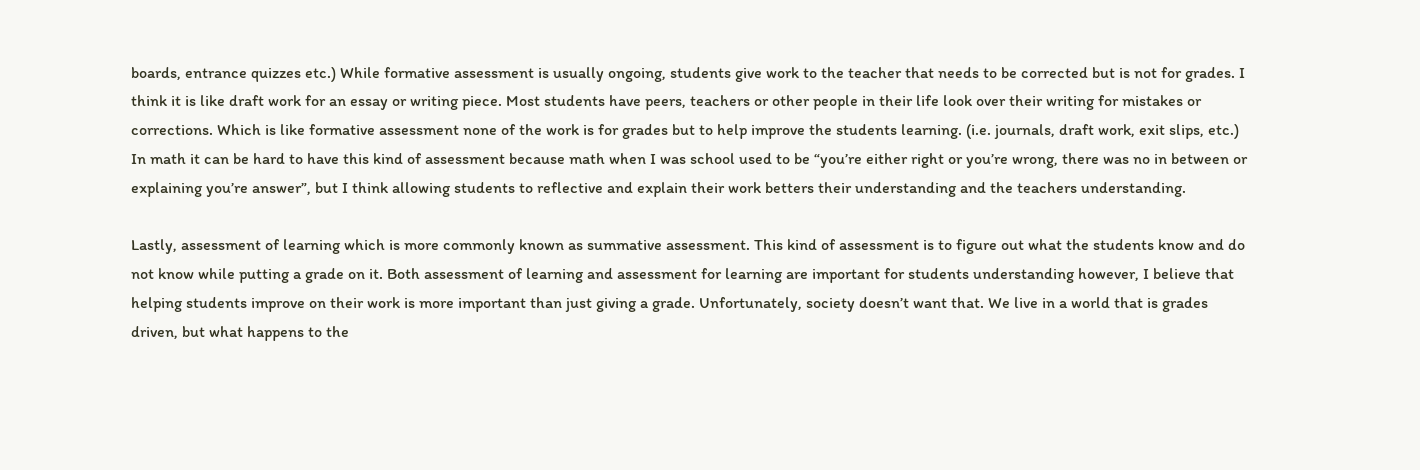boards, entrance quizzes etc.) While formative assessment is usually ongoing, students give work to the teacher that needs to be corrected but is not for grades. I think it is like draft work for an essay or writing piece. Most students have peers, teachers or other people in their life look over their writing for mistakes or corrections. Which is like formative assessment none of the work is for grades but to help improve the students learning. (i.e. journals, draft work, exit slips, etc.) In math it can be hard to have this kind of assessment because math when I was school used to be “you’re either right or you’re wrong, there was no in between or explaining you’re answer”, but I think allowing students to reflective and explain their work betters their understanding and the teachers understanding.

Lastly, assessment of learning which is more commonly known as summative assessment. This kind of assessment is to figure out what the students know and do not know while putting a grade on it. Both assessment of learning and assessment for learning are important for students understanding however, I believe that helping students improve on their work is more important than just giving a grade. Unfortunately, society doesn’t want that. We live in a world that is grades driven, but what happens to the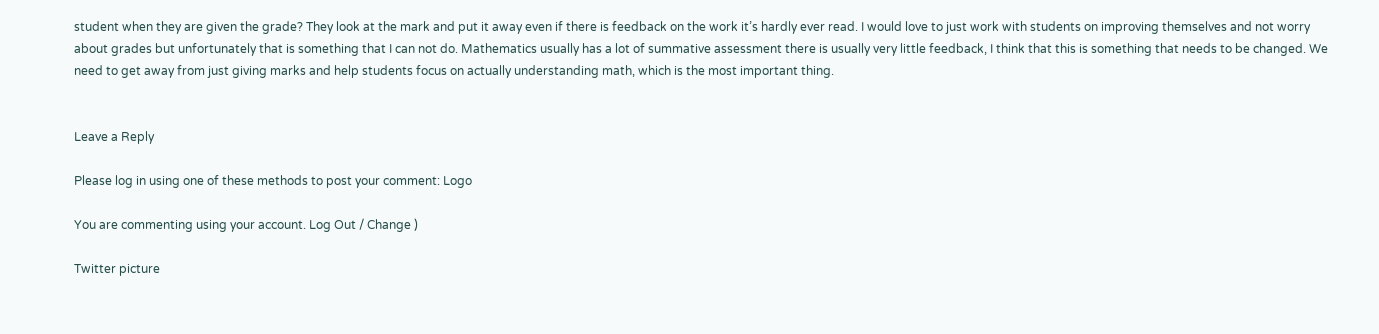student when they are given the grade? They look at the mark and put it away even if there is feedback on the work it’s hardly ever read. I would love to just work with students on improving themselves and not worry about grades but unfortunately that is something that I can not do. Mathematics usually has a lot of summative assessment there is usually very little feedback, I think that this is something that needs to be changed. We need to get away from just giving marks and help students focus on actually understanding math, which is the most important thing.


Leave a Reply

Please log in using one of these methods to post your comment: Logo

You are commenting using your account. Log Out / Change )

Twitter picture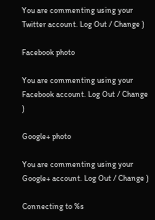You are commenting using your Twitter account. Log Out / Change )

Facebook photo

You are commenting using your Facebook account. Log Out / Change )

Google+ photo

You are commenting using your Google+ account. Log Out / Change )

Connecting to %s